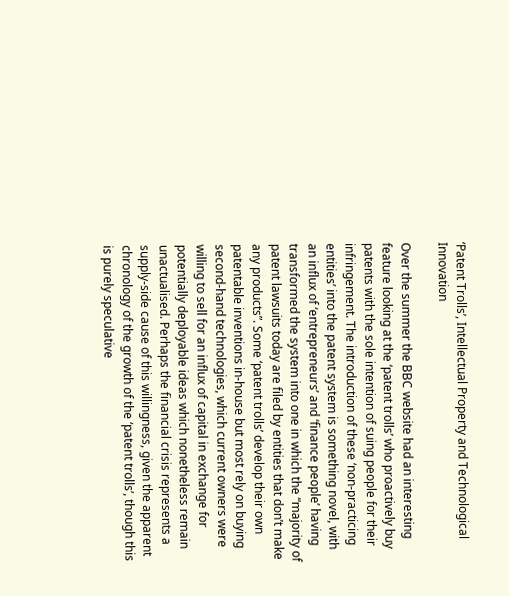‘Patent Trolls’, Intellectual Property and Technological Innovation

Over the summer the BBC website had an interesting feature looking at the ‘patent trolls’ who proactively buy patents with the sole intention of suing people for their infringement. The introduction of these ‘non-practicing entities’ into the patent system is something novel, with an influx of ‘entrepreneurs’ and ‘finance people’ having transformed the system into one in which the “majority of patent lawsuits today are filed by entities that don’t make any products”. Some ‘patent trolls’ develop their own patentable inventions in-house but most rely on buying second-hand technologies, which current owners were willing to sell for an influx of capital in exchange for potentially deployable ideas which nonetheless remain unactualised. Perhaps the financial crisis represents a supply-side cause of this willingness, given the apparent chronology of the growth of the ‘patent trolls’, though this is purely speculative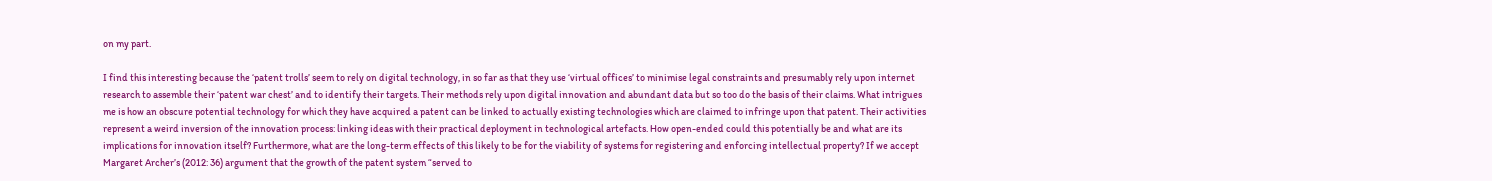on my part.

I find this interesting because the ‘patent trolls’ seem to rely on digital technology, in so far as that they use ‘virtual offices’ to minimise legal constraints and presumably rely upon internet research to assemble their ‘patent war chest’ and to identify their targets. Their methods rely upon digital innovation and abundant data but so too do the basis of their claims. What intrigues me is how an obscure potential technology for which they have acquired a patent can be linked to actually existing technologies which are claimed to infringe upon that patent. Their activities represent a weird inversion of the innovation process: linking ideas with their practical deployment in technological artefacts. How open-ended could this potentially be and what are its implications for innovation itself? Furthermore, what are the long-term effects of this likely to be for the viability of systems for registering and enforcing intellectual property? If we accept Margaret Archer’s (2012: 36) argument that the growth of the patent system “served to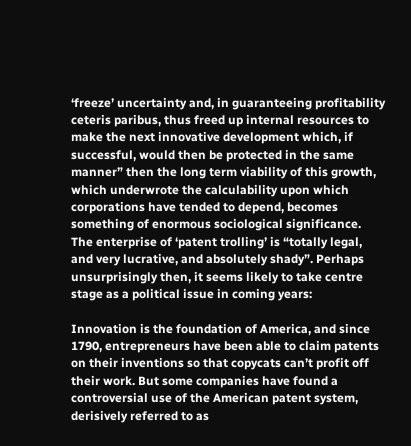‘freeze’ uncertainty and, in guaranteeing profitability ceteris paribus, thus freed up internal resources to make the next innovative development which, if successful, would then be protected in the same manner” then the long term viability of this growth, which underwrote the calculability upon which corporations have tended to depend, becomes something of enormous sociological significance. The enterprise of ‘patent trolling’ is “totally legal, and very lucrative, and absolutely shady”. Perhaps unsurprisingly then, it seems likely to take centre stage as a political issue in coming years:

Innovation is the foundation of America, and since 1790, entrepreneurs have been able to claim patents on their inventions so that copycats can’t profit off their work. But some companies have found a controversial use of the American patent system, derisively referred to as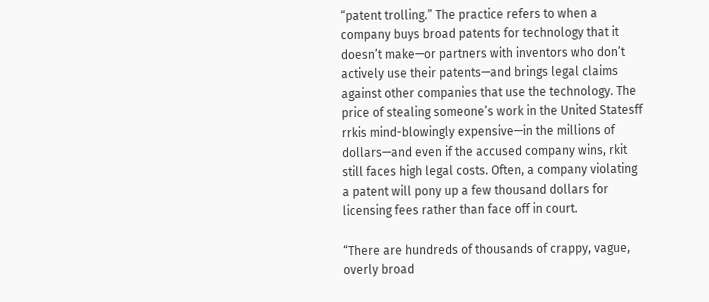“patent trolling.” The practice refers to when a company buys broad patents for technology that it doesn’t make—or partners with inventors who don’t actively use their patents—and brings legal claims against other companies that use the technology. The price of stealing someone’s work in the United Statesff rrkis mind-blowingly expensive—in the millions of dollars—and even if the accused company wins, rkit still faces high legal costs. Often, a company violating a patent will pony up a few thousand dollars for licensing fees rather than face off in court.

“There are hundreds of thousands of crappy, vague, overly broad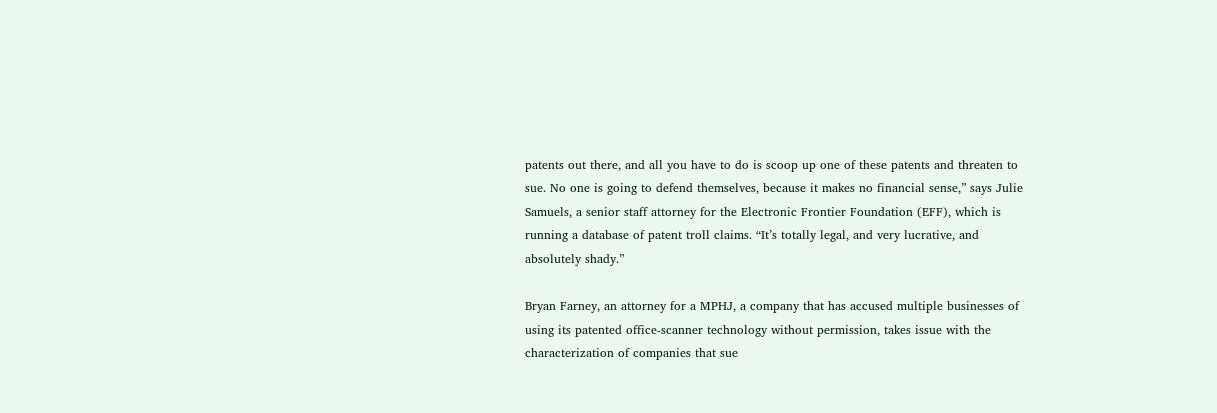patents out there, and all you have to do is scoop up one of these patents and threaten to sue. No one is going to defend themselves, because it makes no financial sense,” says Julie Samuels, a senior staff attorney for the Electronic Frontier Foundation (EFF), which is running a database of patent troll claims. “It’s totally legal, and very lucrative, and absolutely shady.”

Bryan Farney, an attorney for a MPHJ, a company that has accused multiple businesses of using its patented office-scanner technology without permission, takes issue with the characterization of companies that sue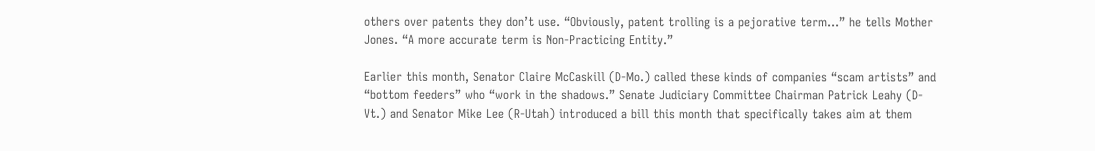others over patents they don’t use. “Obviously, patent trolling is a pejorative term…” he tells Mother Jones. “A more accurate term is Non-Practicing Entity.”

Earlier this month, Senator Claire McCaskill (D-Mo.) called these kinds of companies “scam artists” and “bottom feeders” who “work in the shadows.” Senate Judiciary Committee Chairman Patrick Leahy (D-Vt.) and Senator Mike Lee (R-Utah) introduced a bill this month that specifically takes aim at them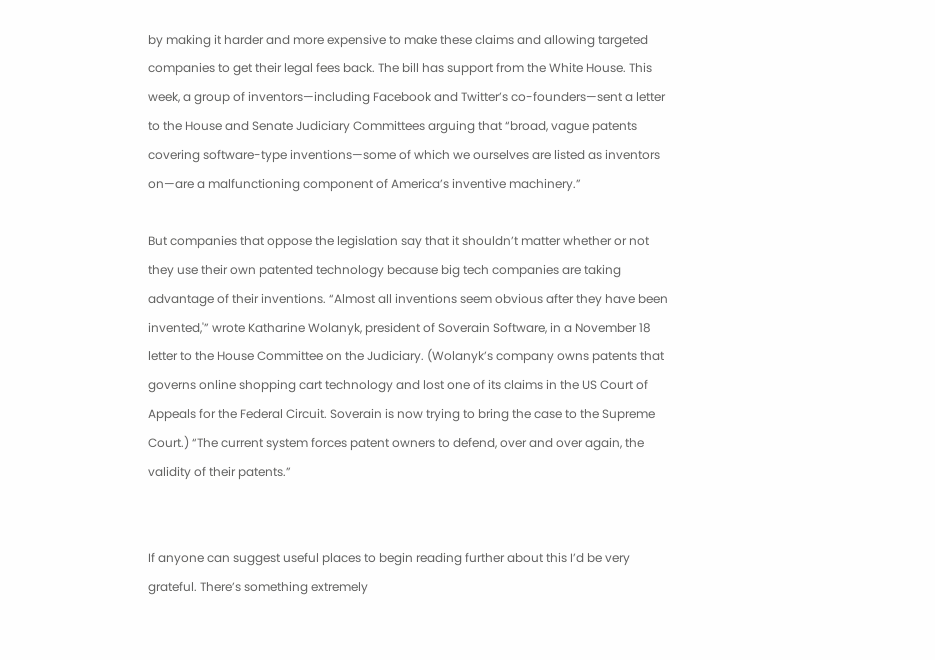by making it harder and more expensive to make these claims and allowing targeted companies to get their legal fees back. The bill has support from the White House. This week, a group of inventors—including Facebook and Twitter’s co-founders—sent a letter to the House and Senate Judiciary Committees arguing that “broad, vague patents covering software-type inventions—some of which we ourselves are listed as inventors on—are a malfunctioning component of America’s inventive machinery.”

But companies that oppose the legislation say that it shouldn’t matter whether or not they use their own patented technology because big tech companies are taking advantage of their inventions. “Almost all inventions seem obvious after they have been invented,'” wrote Katharine Wolanyk, president of Soverain Software, in a November 18 letter to the House Committee on the Judiciary. (Wolanyk’s company owns patents that governs online shopping cart technology and lost one of its claims in the US Court of Appeals for the Federal Circuit. Soverain is now trying to bring the case to the Supreme Court.) “The current system forces patent owners to defend, over and over again, the validity of their patents.”


If anyone can suggest useful places to begin reading further about this I’d be very grateful. There’s something extremely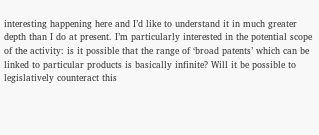interesting happening here and I’d like to understand it in much greater depth than I do at present. I’m particularly interested in the potential scope of the activity: is it possible that the range of ‘broad patents’ which can be linked to particular products is basically infinite? Will it be possible to legislatively counteract this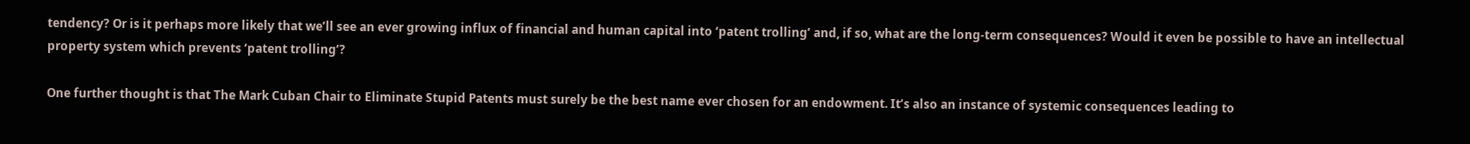tendency? Or is it perhaps more likely that we’ll see an ever growing influx of financial and human capital into ‘patent trolling’ and, if so, what are the long-term consequences? Would it even be possible to have an intellectual property system which prevents ‘patent trolling’?

One further thought is that The Mark Cuban Chair to Eliminate Stupid Patents must surely be the best name ever chosen for an endowment. It’s also an instance of systemic consequences leading to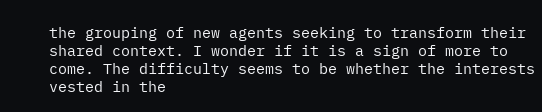the grouping of new agents seeking to transform their shared context. I wonder if it is a sign of more to come. The difficulty seems to be whether the interests vested in the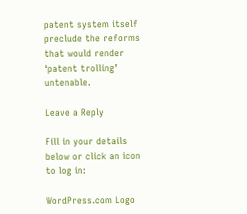patent system itself preclude the reforms that would render ‘patent trolling’ untenable.

Leave a Reply

Fill in your details below or click an icon to log in:

WordPress.com Logo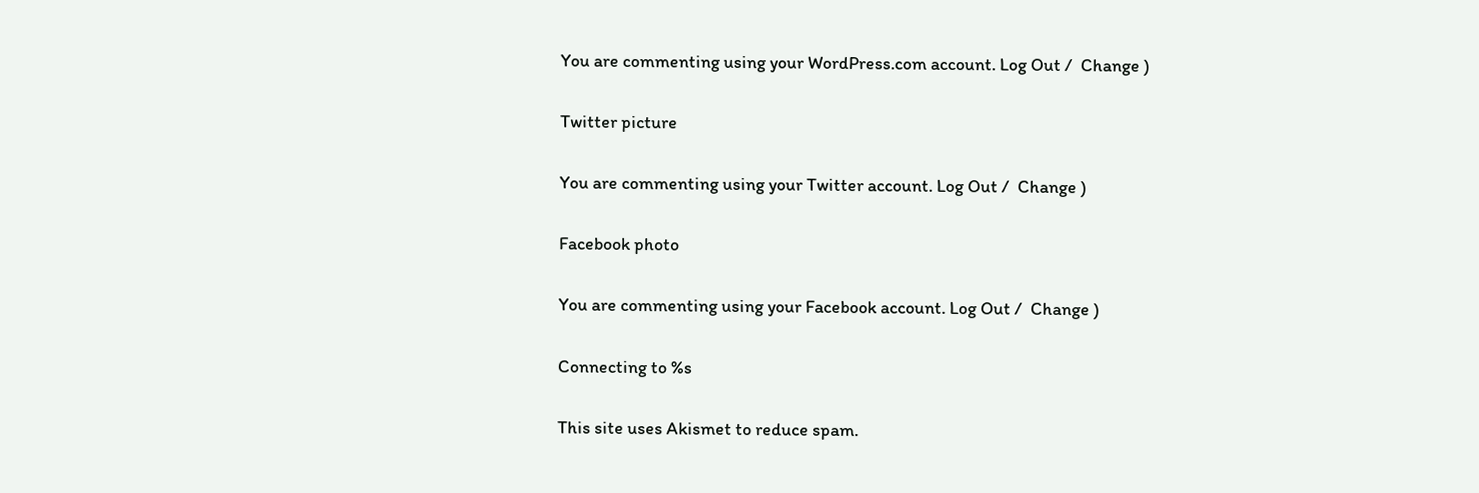You are commenting using your WordPress.com account. Log Out /  Change )

Twitter picture

You are commenting using your Twitter account. Log Out /  Change )

Facebook photo

You are commenting using your Facebook account. Log Out /  Change )

Connecting to %s

This site uses Akismet to reduce spam.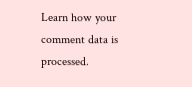Learn how your comment data is processed.